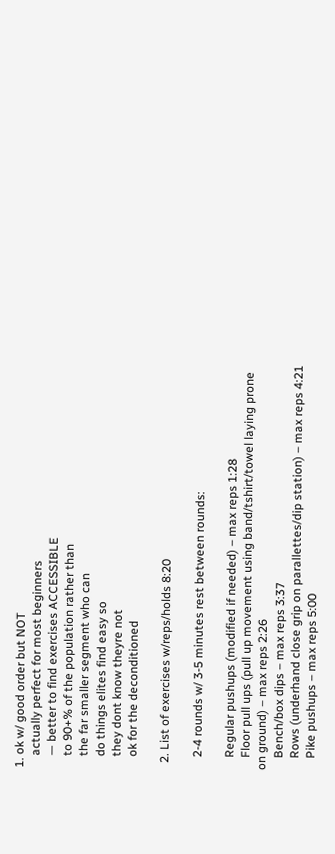1. ok w/ good order but NOT
    actually perfect for most beginners
    — better to find exercises ACCESSIBLE
    to 90+% of the population rather than
    the far smaller segment who can
    do things elites find easy so
    they dont know theyre not
    ok for the deconditioned

  2. List of exercises w/reps/holds 8:20

    2-4 rounds w/ 3-5 minutes rest between rounds:

    Regular pushups (modified if needed) – max reps 1:28
    Floor pull ups (pull up movement using band/tshirt/towel laying prone on ground) – max reps 2:26
    Bench/box dips – max reps 3:37
    Rows (underhand close grip on parallettes/dip station) – max reps 4:21
    Pike pushups – max reps 5:00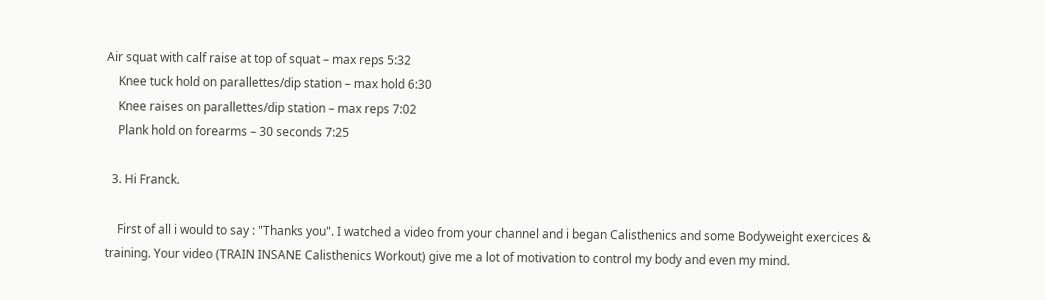Air squat with calf raise at top of squat – max reps 5:32
    Knee tuck hold on parallettes/dip station – max hold 6:30
    Knee raises on parallettes/dip station – max reps 7:02
    Plank hold on forearms – 30 seconds 7:25

  3. Hi Franck.

    First of all i would to say : "Thanks you". I watched a video from your channel and i began Calisthenics and some Bodyweight exercices & training. Your video (TRAIN INSANE Calisthenics Workout) give me a lot of motivation to control my body and even my mind.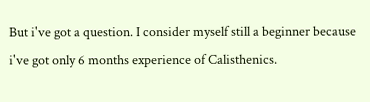But i've got a question. I consider myself still a beginner because i've got only 6 months experience of Calisthenics.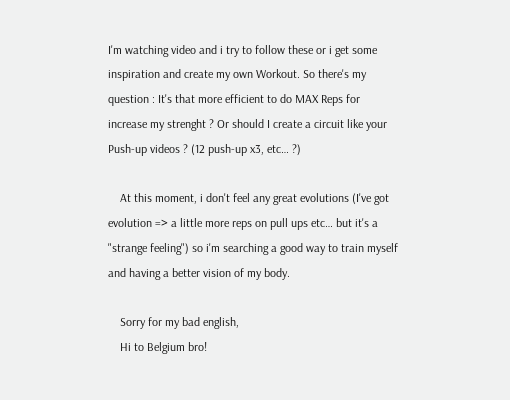I'm watching video and i try to follow these or i get some inspiration and create my own Workout. So there's my question : It's that more efficient to do MAX Reps for increase my strenght ? Or should I create a circuit like your Push-up videos ? (12 push-up x3, etc… ?)

    At this moment, i don't feel any great evolutions (I've got evolution => a little more reps on pull ups etc… but it's a "strange feeling") so i'm searching a good way to train myself and having a better vision of my body.

    Sorry for my bad english,
    Hi to Belgium bro!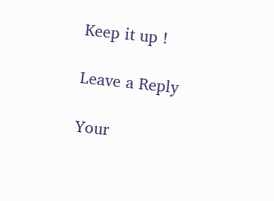Keep it up !

Leave a Reply

Your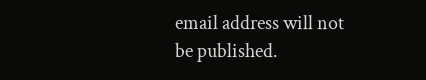email address will not be published.